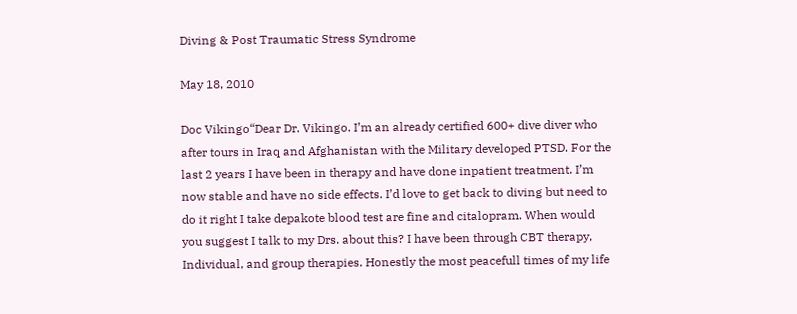Diving & Post Traumatic Stress Syndrome

May 18, 2010

Doc Vikingo“Dear Dr. Vikingo. I’m an already certified 600+ dive diver who after tours in Iraq and Afghanistan with the Military developed PTSD. For the last 2 years I have been in therapy and have done inpatient treatment. I’m now stable and have no side effects. I’d love to get back to diving but need to do it right I take depakote blood test are fine and citalopram. When would you suggest I talk to my Drs. about this? I have been through CBT therapy, Individual, and group therapies. Honestly the most peacefull times of my life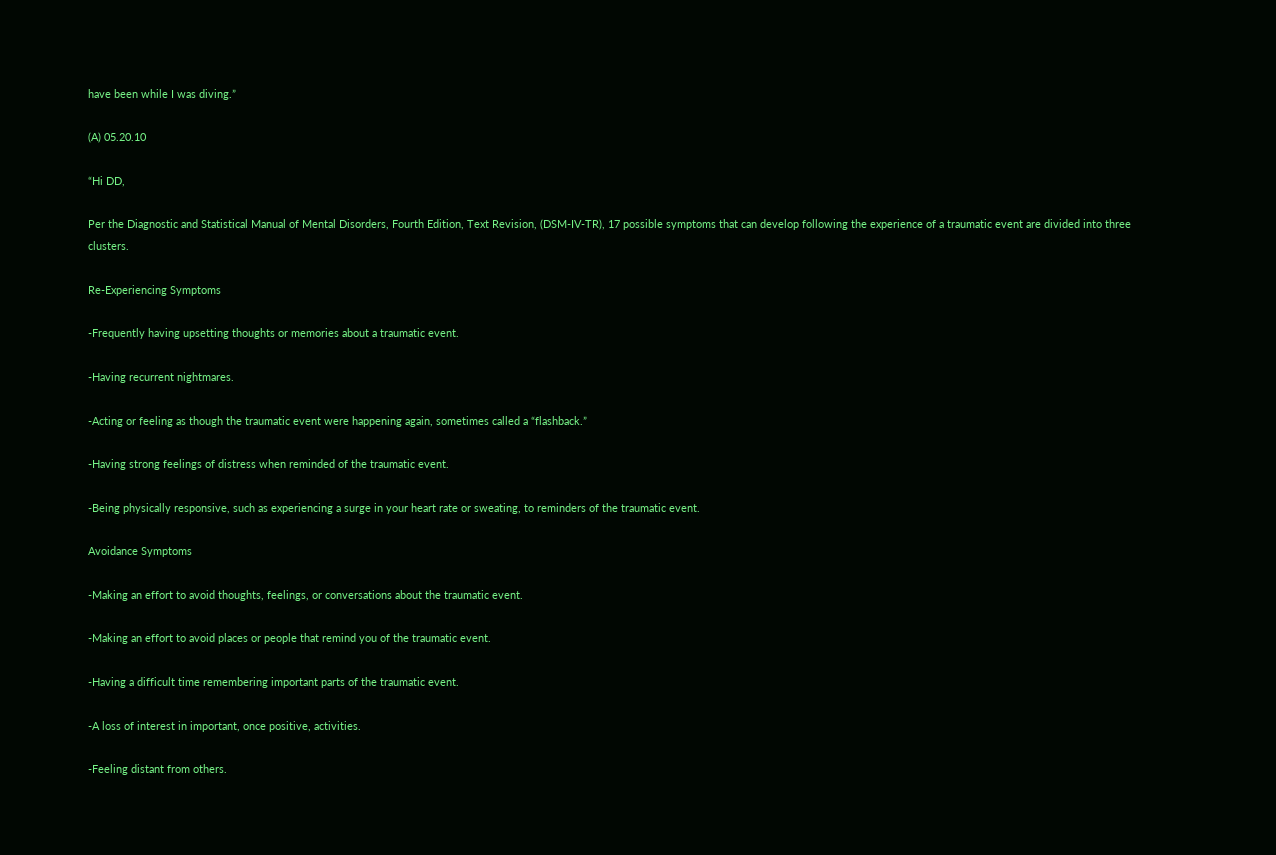have been while I was diving.”

(A) 05.20.10

“Hi DD,

Per the Diagnostic and Statistical Manual of Mental Disorders, Fourth Edition, Text Revision, (DSM-IV-TR), 17 possible symptoms that can develop following the experience of a traumatic event are divided into three clusters.

Re-Experiencing Symptoms

-Frequently having upsetting thoughts or memories about a traumatic event.

-Having recurrent nightmares.

-Acting or feeling as though the traumatic event were happening again, sometimes called a “flashback.”

-Having strong feelings of distress when reminded of the traumatic event.

-Being physically responsive, such as experiencing a surge in your heart rate or sweating, to reminders of the traumatic event.

Avoidance Symptoms

-Making an effort to avoid thoughts, feelings, or conversations about the traumatic event.

-Making an effort to avoid places or people that remind you of the traumatic event.

-Having a difficult time remembering important parts of the traumatic event.

-A loss of interest in important, once positive, activities.

-Feeling distant from others.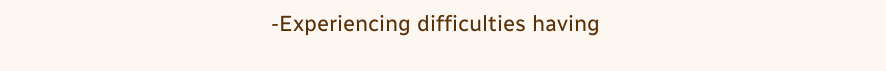-Experiencing difficulties having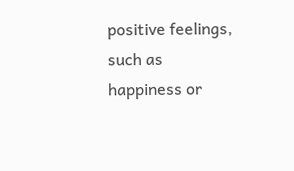positive feelings, such as happiness or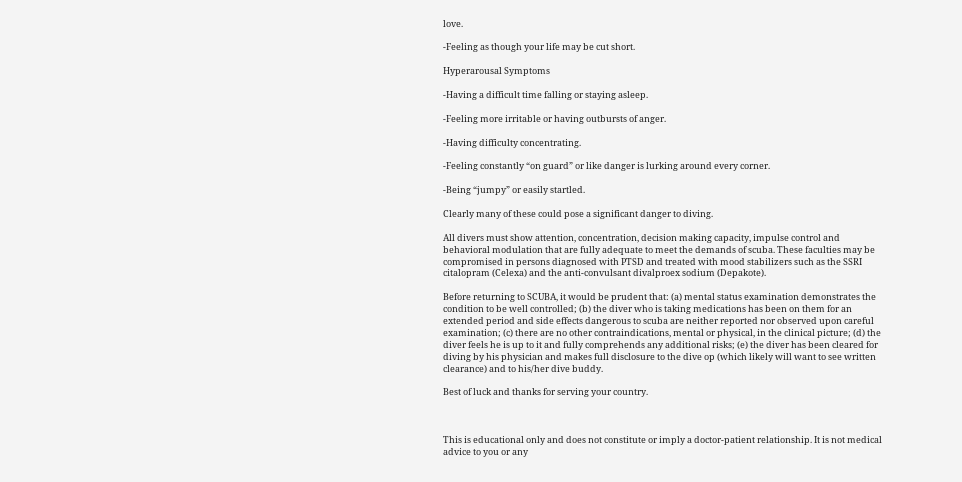love.

-Feeling as though your life may be cut short.

Hyperarousal Symptoms

-Having a difficult time falling or staying asleep.

-Feeling more irritable or having outbursts of anger.

-Having difficulty concentrating.

-Feeling constantly “on guard” or like danger is lurking around every corner.

-Being “jumpy” or easily startled.

Clearly many of these could pose a significant danger to diving.

All divers must show attention, concentration, decision making capacity, impulse control and behavioral modulation that are fully adequate to meet the demands of scuba. These faculties may be compromised in persons diagnosed with PTSD and treated with mood stabilizers such as the SSRI citalopram (Celexa) and the anti-convulsant divalproex sodium (Depakote).

Before returning to SCUBA, it would be prudent that: (a) mental status examination demonstrates the condition to be well controlled; (b) the diver who is taking medications has been on them for an extended period and side effects dangerous to scuba are neither reported nor observed upon careful examination; (c) there are no other contraindications, mental or physical, in the clinical picture; (d) the diver feels he is up to it and fully comprehends any additional risks; (e) the diver has been cleared for diving by his physician and makes full disclosure to the dive op (which likely will want to see written clearance) and to his/her dive buddy.

Best of luck and thanks for serving your country.



This is educational only and does not constitute or imply a doctor-patient relationship. It is not medical advice to you or any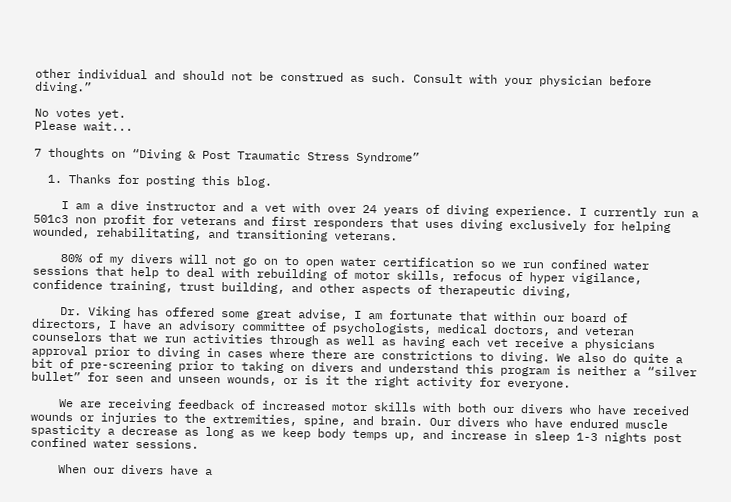other individual and should not be construed as such. Consult with your physician before diving.”

No votes yet.
Please wait...

7 thoughts on “Diving & Post Traumatic Stress Syndrome”

  1. Thanks for posting this blog.

    I am a dive instructor and a vet with over 24 years of diving experience. I currently run a 501c3 non profit for veterans and first responders that uses diving exclusively for helping wounded, rehabilitating, and transitioning veterans.

    80% of my divers will not go on to open water certification so we run confined water sessions that help to deal with rebuilding of motor skills, refocus of hyper vigilance, confidence training, trust building, and other aspects of therapeutic diving,

    Dr. Viking has offered some great advise, I am fortunate that within our board of directors, I have an advisory committee of psychologists, medical doctors, and veteran counselors that we run activities through as well as having each vet receive a physicians approval prior to diving in cases where there are constrictions to diving. We also do quite a bit of pre-screening prior to taking on divers and understand this program is neither a “silver bullet” for seen and unseen wounds, or is it the right activity for everyone.

    We are receiving feedback of increased motor skills with both our divers who have received wounds or injuries to the extremities, spine, and brain. Our divers who have endured muscle spasticity a decrease as long as we keep body temps up, and increase in sleep 1-3 nights post confined water sessions.

    When our divers have a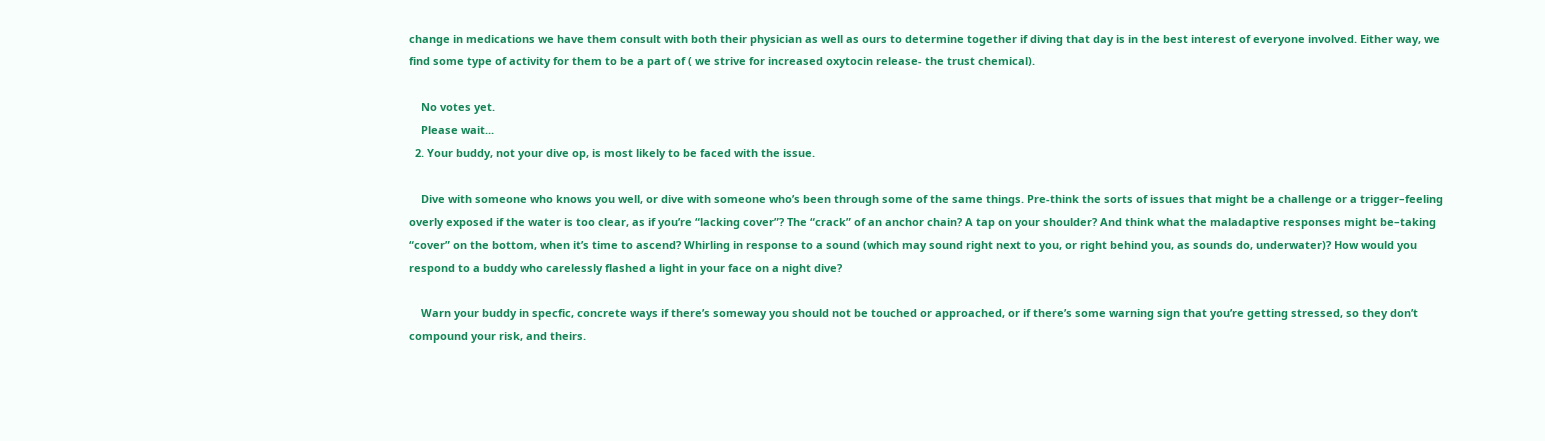change in medications we have them consult with both their physician as well as ours to determine together if diving that day is in the best interest of everyone involved. Either way, we find some type of activity for them to be a part of ( we strive for increased oxytocin release- the trust chemical).

    No votes yet.
    Please wait...
  2. Your buddy, not your dive op, is most likely to be faced with the issue.

    Dive with someone who knows you well, or dive with someone who’s been through some of the same things. Pre-think the sorts of issues that might be a challenge or a trigger–feeling overly exposed if the water is too clear, as if you’re “lacking cover”? The “crack” of an anchor chain? A tap on your shoulder? And think what the maladaptive responses might be–taking “cover” on the bottom, when it’s time to ascend? Whirling in response to a sound (which may sound right next to you, or right behind you, as sounds do, underwater)? How would you respond to a buddy who carelessly flashed a light in your face on a night dive?

    Warn your buddy in specfic, concrete ways if there’s someway you should not be touched or approached, or if there’s some warning sign that you’re getting stressed, so they don’t compound your risk, and theirs.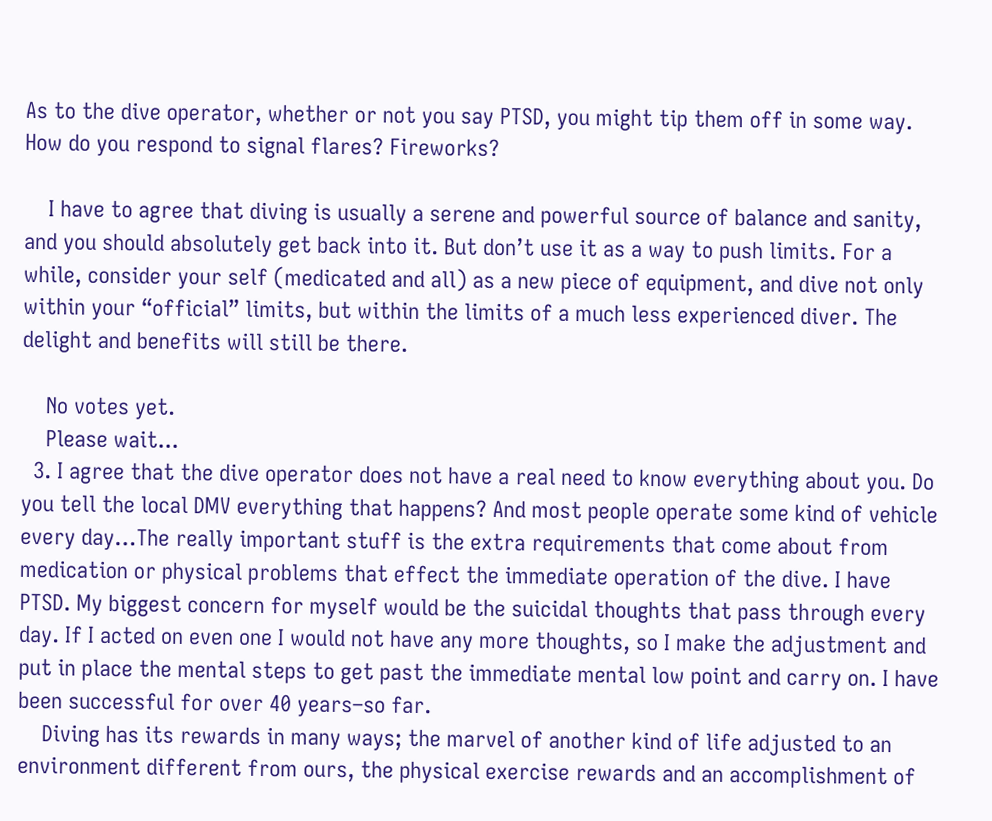As to the dive operator, whether or not you say PTSD, you might tip them off in some way. How do you respond to signal flares? Fireworks?

    I have to agree that diving is usually a serene and powerful source of balance and sanity, and you should absolutely get back into it. But don’t use it as a way to push limits. For a while, consider your self (medicated and all) as a new piece of equipment, and dive not only within your “official” limits, but within the limits of a much less experienced diver. The delight and benefits will still be there.

    No votes yet.
    Please wait...
  3. I agree that the dive operator does not have a real need to know everything about you. Do you tell the local DMV everything that happens? And most people operate some kind of vehicle every day…The really important stuff is the extra requirements that come about from medication or physical problems that effect the immediate operation of the dive. I have PTSD. My biggest concern for myself would be the suicidal thoughts that pass through every day. If I acted on even one I would not have any more thoughts, so I make the adjustment and put in place the mental steps to get past the immediate mental low point and carry on. I have been successful for over 40 years–so far.
    Diving has its rewards in many ways; the marvel of another kind of life adjusted to an environment different from ours, the physical exercise rewards and an accomplishment of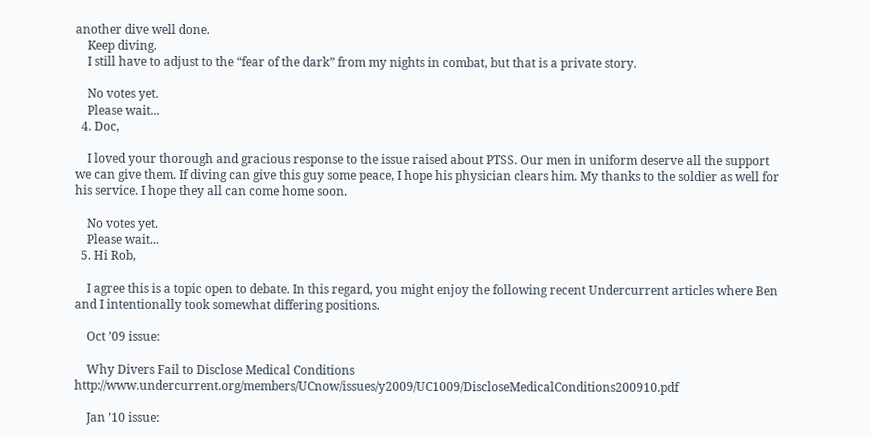another dive well done.
    Keep diving.
    I still have to adjust to the “fear of the dark” from my nights in combat, but that is a private story.

    No votes yet.
    Please wait...
  4. Doc,

    I loved your thorough and gracious response to the issue raised about PTSS. Our men in uniform deserve all the support we can give them. If diving can give this guy some peace, I hope his physician clears him. My thanks to the soldier as well for his service. I hope they all can come home soon.

    No votes yet.
    Please wait...
  5. Hi Rob,

    I agree this is a topic open to debate. In this regard, you might enjoy the following recent Undercurrent articles where Ben and I intentionally took somewhat differing positions.

    Oct ’09 issue:

    Why Divers Fail to Disclose Medical Conditions http://www.undercurrent.org/members/UCnow/issues/y2009/UC1009/DiscloseMedicalConditions200910.pdf

    Jan ’10 issue: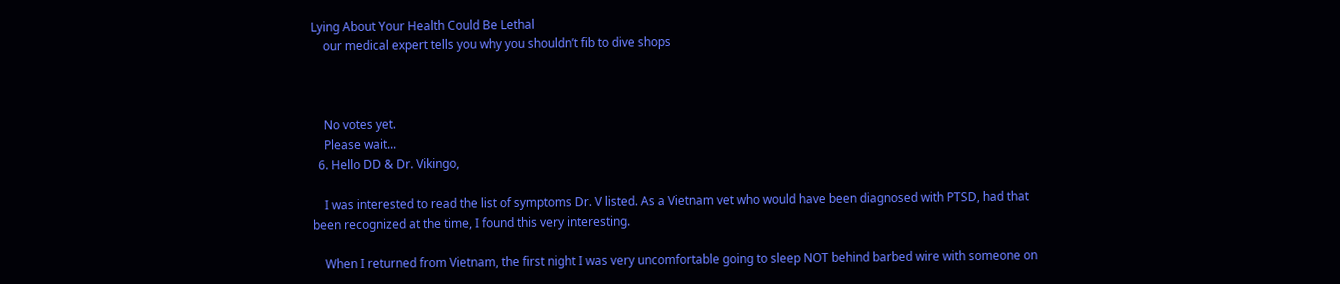Lying About Your Health Could Be Lethal
    our medical expert tells you why you shouldn’t fib to dive shops



    No votes yet.
    Please wait...
  6. Hello DD & Dr. Vikingo,

    I was interested to read the list of symptoms Dr. V listed. As a Vietnam vet who would have been diagnosed with PTSD, had that been recognized at the time, I found this very interesting.

    When I returned from Vietnam, the first night I was very uncomfortable going to sleep NOT behind barbed wire with someone on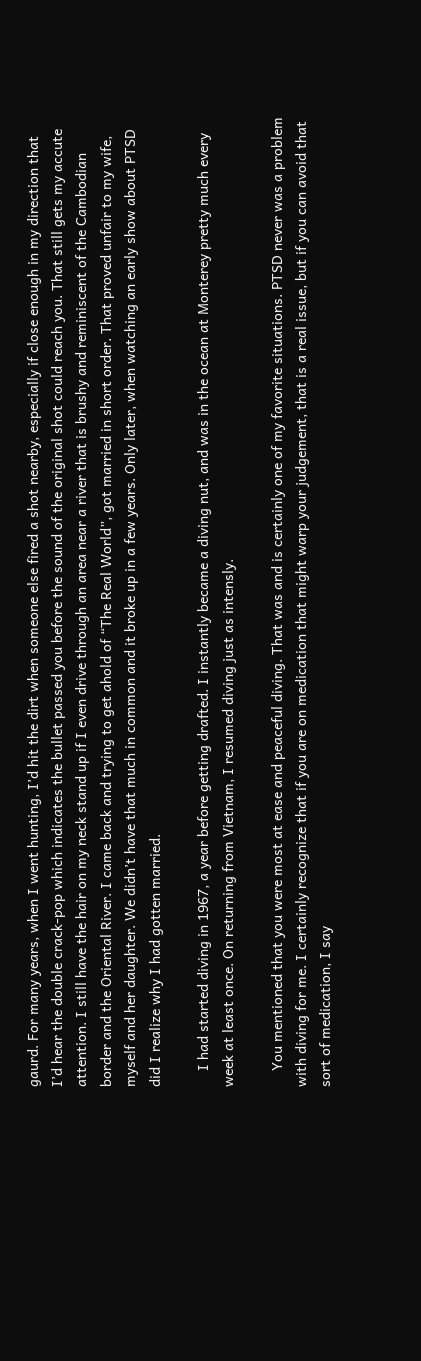gaurd. For many years, when I went hunting, I’d hit the dirt when someone else fired a shot nearby, especially if close enough in my direction that I’d hear the double crack-pop which indicates the bullet passed you before the sound of the original shot could reach you. That still gets my accute attention. I still have the hair on my neck stand up if I even drive through an area near a river that is brushy and reminiscent of the Cambodian border and the Oriental River. I came back and trying to get ahold of “The Real World”, got married in short order. That proved unfair to my wife, myself and her daughter. We didn’t have that much in common and it broke up in a few years. Only later, when watching an early show about PTSD did I realize why I had gotten married.

    I had started diving in 1967, a year before getting drafted. I instantly became a diving nut, and was in the ocean at Monterey pretty much every week at least once. On returning from Vietnam, I resumed diving just as intensly.

    You mentioned that you were most at ease and peaceful diving. That was and is certainly one of my favorite situations. PTSD never was a problem with diving for me. I certainly recognize that if you are on medication that might warp your judgement, that is a real issue, but if you can avoid that sort of medication, I say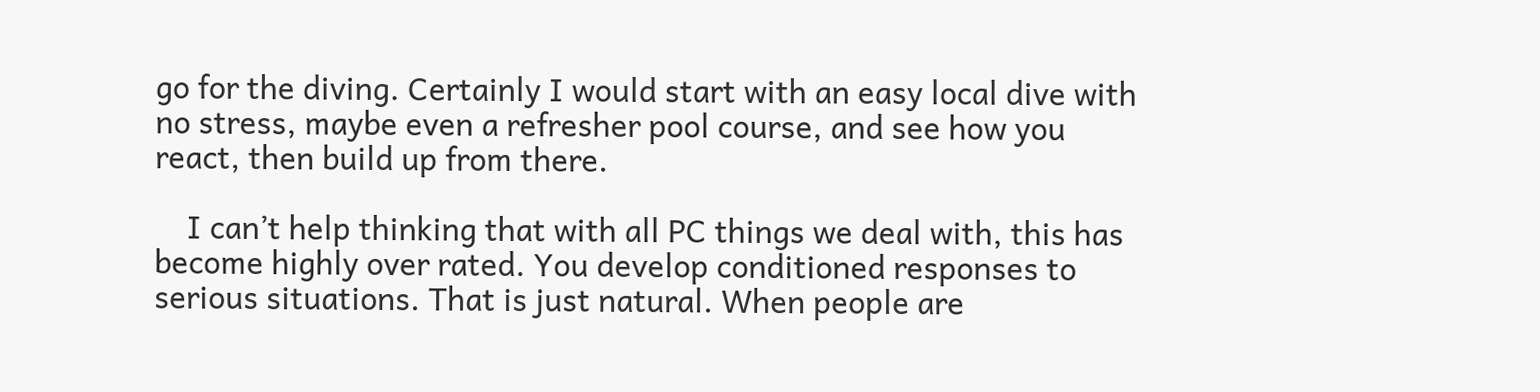go for the diving. Certainly I would start with an easy local dive with no stress, maybe even a refresher pool course, and see how you react, then build up from there.

    I can’t help thinking that with all PC things we deal with, this has become highly over rated. You develop conditioned responses to serious situations. That is just natural. When people are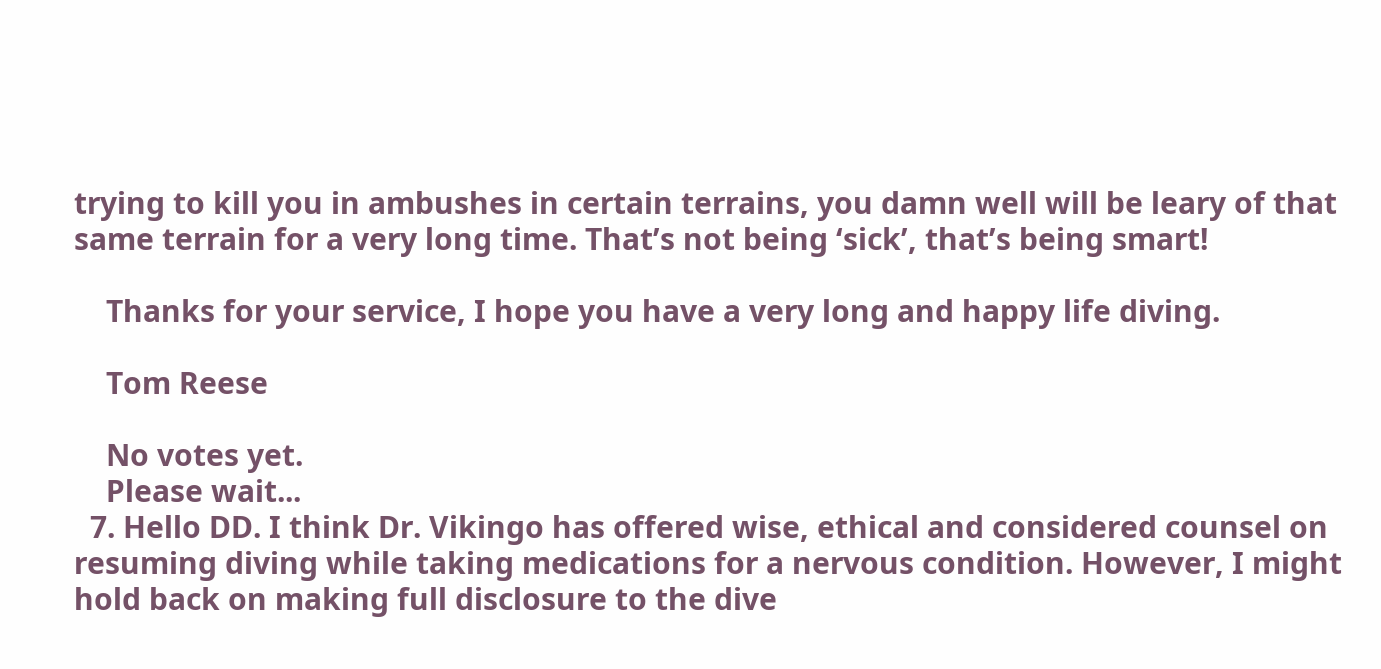trying to kill you in ambushes in certain terrains, you damn well will be leary of that same terrain for a very long time. That’s not being ‘sick’, that’s being smart!

    Thanks for your service, I hope you have a very long and happy life diving.

    Tom Reese

    No votes yet.
    Please wait...
  7. Hello DD. I think Dr. Vikingo has offered wise, ethical and considered counsel on resuming diving while taking medications for a nervous condition. However, I might hold back on making full disclosure to the dive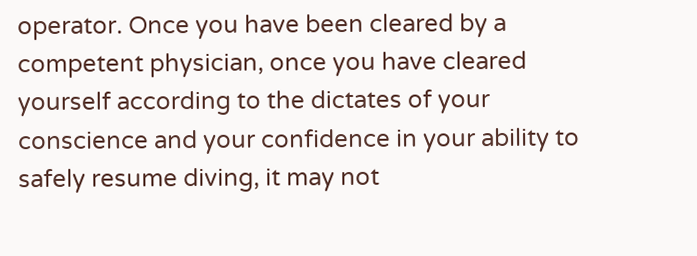operator. Once you have been cleared by a competent physician, once you have cleared yourself according to the dictates of your conscience and your confidence in your ability to safely resume diving, it may not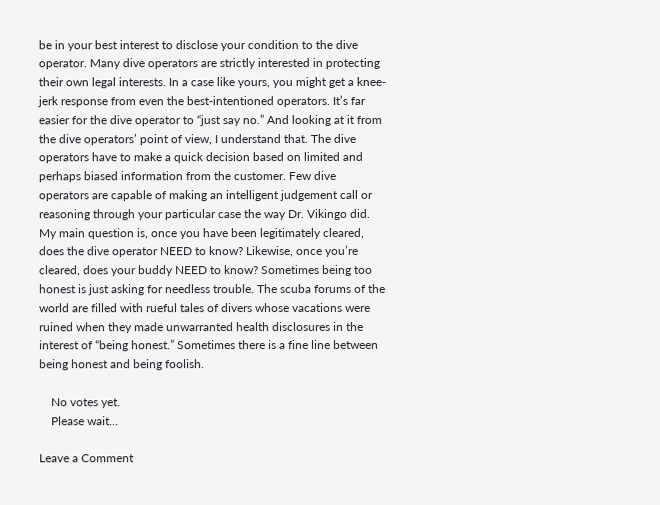be in your best interest to disclose your condition to the dive operator. Many dive operators are strictly interested in protecting their own legal interests. In a case like yours, you might get a knee-jerk response from even the best-intentioned operators. It’s far easier for the dive operator to “just say no.” And looking at it from the dive operators’ point of view, I understand that. The dive operators have to make a quick decision based on limited and perhaps biased information from the customer. Few dive operators are capable of making an intelligent judgement call or reasoning through your particular case the way Dr. Vikingo did. My main question is, once you have been legitimately cleared, does the dive operator NEED to know? Likewise, once you’re cleared, does your buddy NEED to know? Sometimes being too honest is just asking for needless trouble. The scuba forums of the world are filled with rueful tales of divers whose vacations were ruined when they made unwarranted health disclosures in the interest of “being honest.” Sometimes there is a fine line between being honest and being foolish.

    No votes yet.
    Please wait...

Leave a Comment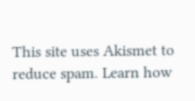This site uses Akismet to reduce spam. Learn how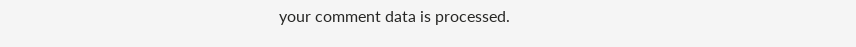your comment data is processed.